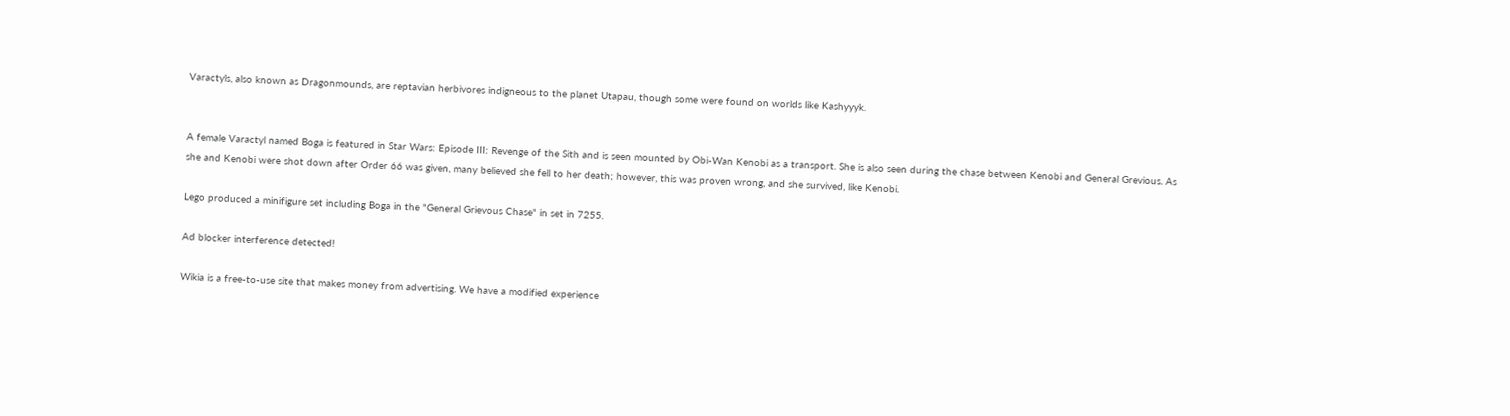Varactyls, also known as Dragonmounds, are reptavian herbivores indigneous to the planet Utapau, though some were found on worlds like Kashyyyk.


A female Varactyl named Boga is featured in Star Wars: Episode III: Revenge of the Sith and is seen mounted by Obi-Wan Kenobi as a transport. She is also seen during the chase between Kenobi and General Grevious. As she and Kenobi were shot down after Order 66 was given, many believed she fell to her death; however, this was proven wrong, and she survived, like Kenobi.

Lego produced a minifigure set including Boga in the "General Grievous Chase" in set in 7255.

Ad blocker interference detected!

Wikia is a free-to-use site that makes money from advertising. We have a modified experience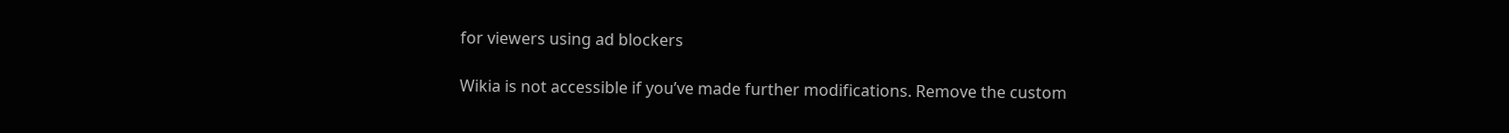for viewers using ad blockers

Wikia is not accessible if you’ve made further modifications. Remove the custom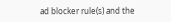ad blocker rule(s) and the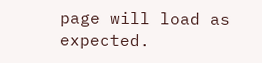page will load as expected.